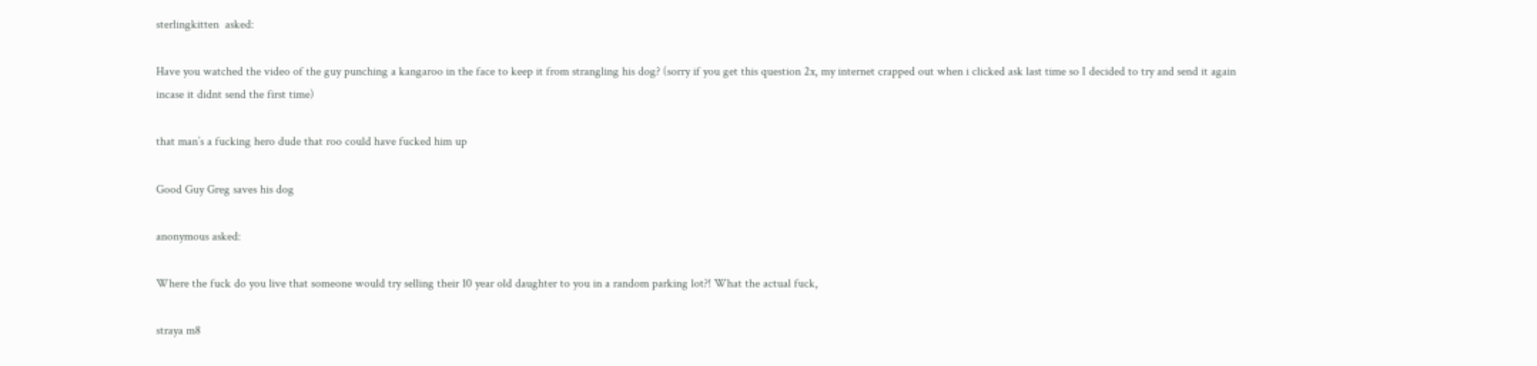sterlingkitten  asked:

Have you watched the video of the guy punching a kangaroo in the face to keep it from strangling his dog? (sorry if you get this question 2x, my internet crapped out when i clicked ask last time so I decided to try and send it again incase it didnt send the first time)

that man’s a fucking hero dude that roo could have fucked him up

Good Guy Greg saves his dog

anonymous asked:

Where the fuck do you live that someone would try selling their 10 year old daughter to you in a random parking lot?! What the actual fuck,

straya m8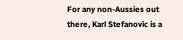For any non-Aussies out there, Karl Stefanovic is a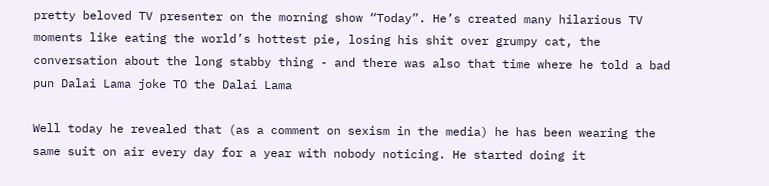pretty beloved TV presenter on the morning show “Today”. He’s created many hilarious TV moments like eating the world’s hottest pie, losing his shit over grumpy cat, the conversation about the long stabby thing - and there was also that time where he told a bad pun Dalai Lama joke TO the Dalai Lama

Well today he revealed that (as a comment on sexism in the media) he has been wearing the same suit on air every day for a year with nobody noticing. He started doing it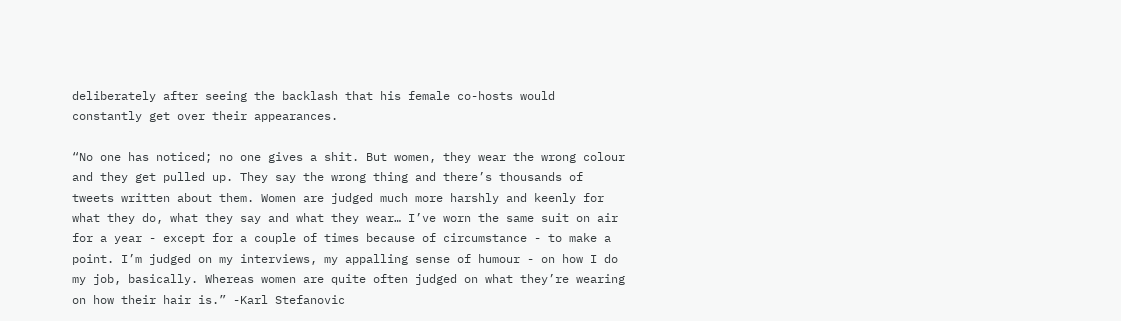deliberately after seeing the backlash that his female co-hosts would constantly get over their appearances.

“No one has noticed; no one gives a shit. But women, they wear the wrong colour and they get pulled up. They say the wrong thing and there’s thousands of tweets written about them. Women are judged much more harshly and keenly for what they do, what they say and what they wear… I’ve worn the same suit on air for a year - except for a couple of times because of circumstance - to make a point. I’m judged on my interviews, my appalling sense of humour - on how I do my job, basically. Whereas women are quite often judged on what they’re wearing on how their hair is.” -Karl Stefanovic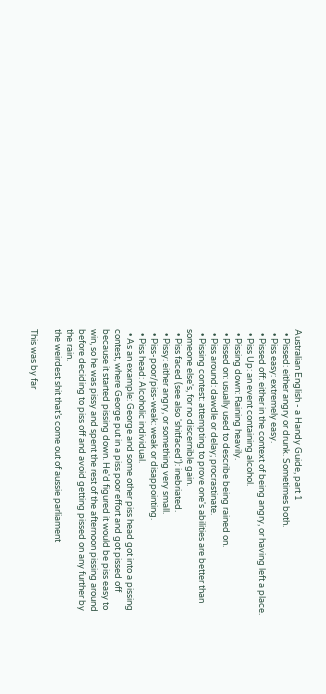Australian English - a Handy Guide, part 1
  • Pissed: either angry or drunk. Sometimes both.
  • Piss easy: extremely easy.
  • Pissed off: either in the context of being angry, or having left a place.
  • Piss Up: an event containing alcohol.
  • Pissing down: Raining heavily.
  • Pissed on: usually used to describe being rained on.
  • Piss around: dawdle or delay; procrastinate.
  • Pissing contest: attempting to prove one's abilities are better than someone else's, for no discernible gain.
  • Piss faced (see also 'shitfaced'): inebriated.
  • Pissy: either angry, or something very small.
  • Piss-poor/piss-weak: weak or disappointing.
  • Piss head: Alcoholic individual.
  • As an example: George and some other piss head got into a pissing contest, where George put in a piss poor effort and got pissed off because it started pissing down. He'd figured it would be piss easy to win, so he was pissy and spent the rest of the afternoon pissing around before deciding to piss off and avoid getting pissed on any further by the rain.
the weirdest shit that’s come out of aussie parliament

This was by far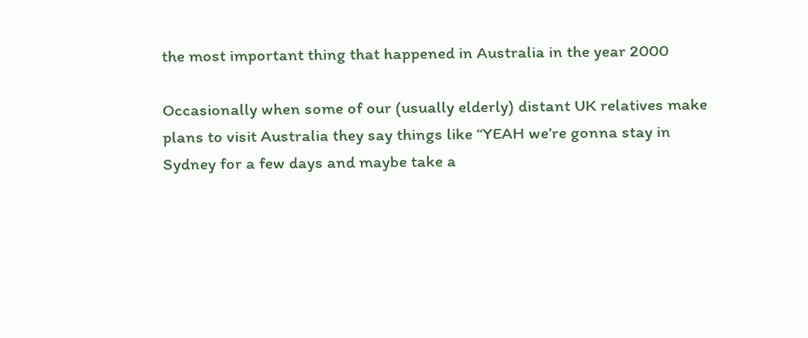the most important thing that happened in Australia in the year 2000

Occasionally when some of our (usually elderly) distant UK relatives make plans to visit Australia they say things like “YEAH we’re gonna stay in Sydney for a few days and maybe take a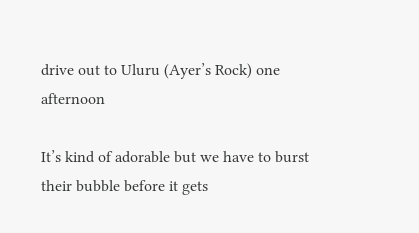drive out to Uluru (Ayer’s Rock) one afternoon

It’s kind of adorable but we have to burst their bubble before it gets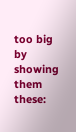too big by showing them these: